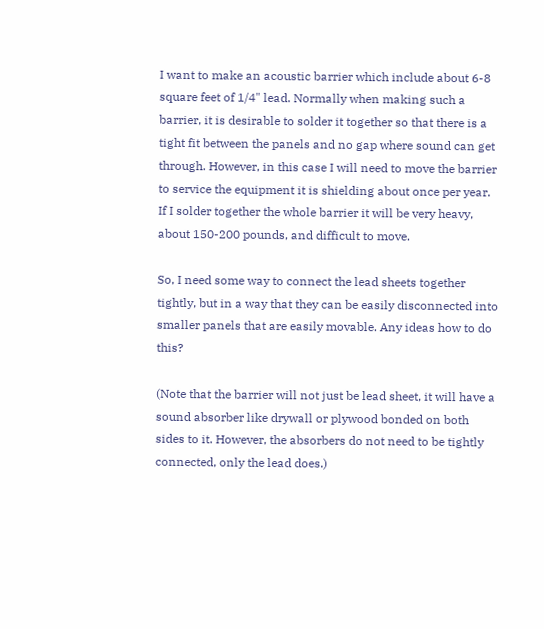I want to make an acoustic barrier which include about 6-8 square feet of 1/4" lead. Normally when making such a barrier, it is desirable to solder it together so that there is a tight fit between the panels and no gap where sound can get through. However, in this case I will need to move the barrier to service the equipment it is shielding about once per year. If I solder together the whole barrier it will be very heavy, about 150-200 pounds, and difficult to move.

So, I need some way to connect the lead sheets together tightly, but in a way that they can be easily disconnected into smaller panels that are easily movable. Any ideas how to do this?

(Note that the barrier will not just be lead sheet, it will have a sound absorber like drywall or plywood bonded on both sides to it. However, the absorbers do not need to be tightly connected, only the lead does.)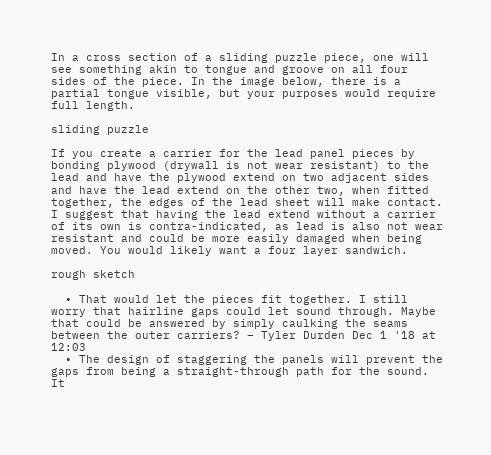In a cross section of a sliding puzzle piece, one will see something akin to tongue and groove on all four sides of the piece. In the image below, there is a partial tongue visible, but your purposes would require full length.

sliding puzzle

If you create a carrier for the lead panel pieces by bonding plywood (drywall is not wear resistant) to the lead and have the plywood extend on two adjacent sides and have the lead extend on the other two, when fitted together, the edges of the lead sheet will make contact. I suggest that having the lead extend without a carrier of its own is contra-indicated, as lead is also not wear resistant and could be more easily damaged when being moved. You would likely want a four layer sandwich.

rough sketch

  • That would let the pieces fit together. I still worry that hairline gaps could let sound through. Maybe that could be answered by simply caulking the seams between the outer carriers? – Tyler Durden Dec 1 '18 at 12:03
  • The design of staggering the panels will prevent the gaps from being a straight-through path for the sound. It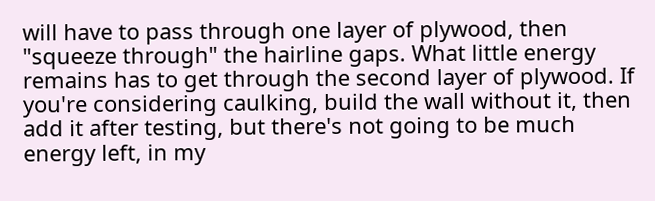will have to pass through one layer of plywood, then "squeeze through" the hairline gaps. What little energy remains has to get through the second layer of plywood. If you're considering caulking, build the wall without it, then add it after testing, but there's not going to be much energy left, in my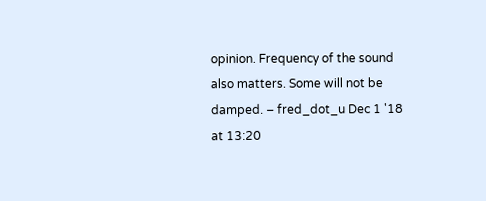opinion. Frequency of the sound also matters. Some will not be damped. – fred_dot_u Dec 1 '18 at 13:20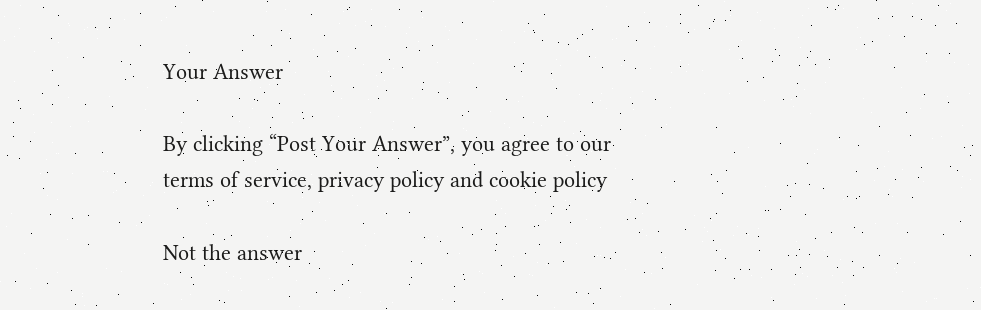Your Answer

By clicking “Post Your Answer”, you agree to our terms of service, privacy policy and cookie policy

Not the answer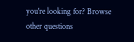you're looking for? Browse other questions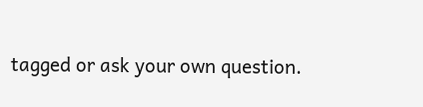tagged or ask your own question.